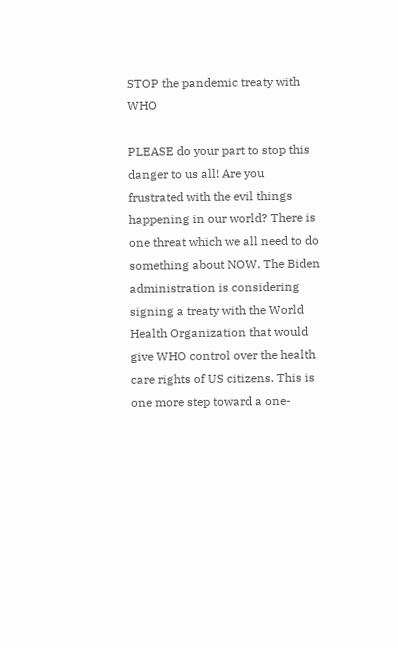STOP the pandemic treaty with WHO

PLEASE do your part to stop this danger to us all! Are you frustrated with the evil things happening in our world? There is one threat which we all need to do something about NOW. The Biden administration is considering signing a treaty with the World Health Organization that would give WHO control over the health care rights of US citizens. This is one more step toward a one-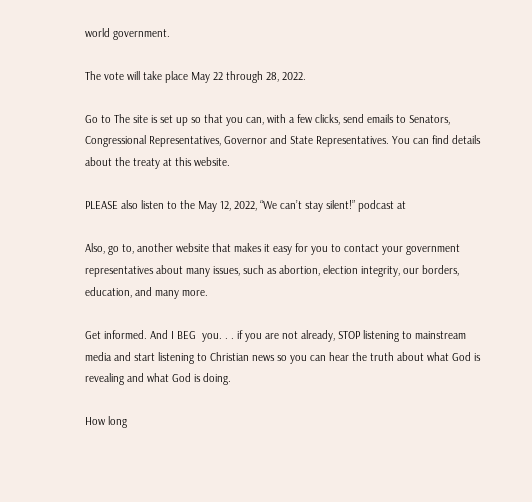world government.

The vote will take place May 22 through 28, 2022.

Go to The site is set up so that you can, with a few clicks, send emails to Senators, Congressional Representatives, Governor and State Representatives. You can find details about the treaty at this website.

PLEASE also listen to the May 12, 2022, “We can’t stay silent!” podcast at

Also, go to, another website that makes it easy for you to contact your government representatives about many issues, such as abortion, election integrity, our borders, education, and many more.

Get informed. And I BEG  you. . . if you are not already, STOP listening to mainstream media and start listening to Christian news so you can hear the truth about what God is revealing and what God is doing.

How long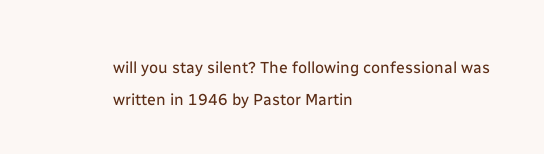will you stay silent? The following confessional was written in 1946 by Pastor Martin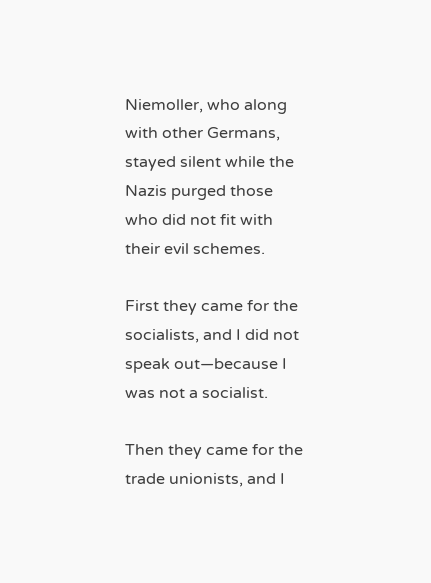Niemoller, who along with other Germans, stayed silent while the Nazis purged those who did not fit with their evil schemes.

First they came for the socialists, and I did not speak out—because I was not a socialist.

Then they came for the trade unionists, and I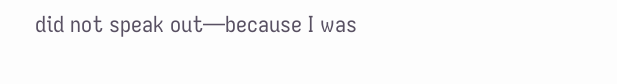did not speak out—because I was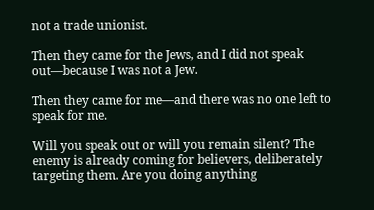not a trade unionist.

Then they came for the Jews, and I did not speak out—because I was not a Jew.

Then they came for me—and there was no one left to speak for me.

Will you speak out or will you remain silent? The enemy is already coming for believers, deliberately targeting them. Are you doing anything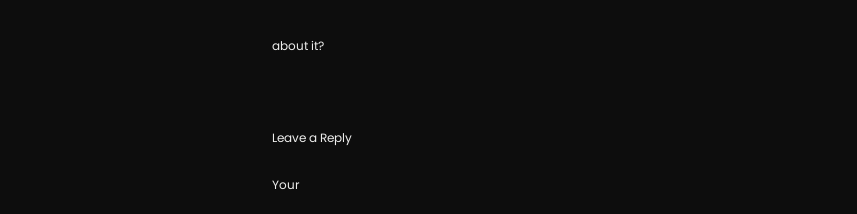about it?



Leave a Reply

Your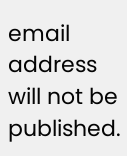email address will not be published.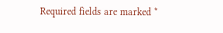Required fields are marked *